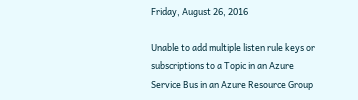Friday, August 26, 2016

Unable to add multiple listen rule keys or subscriptions to a Topic in an Azure Service Bus in an Azure Resource Group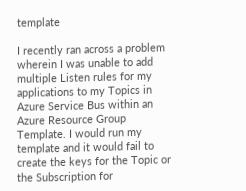template

I recently ran across a problem wherein I was unable to add multiple Listen rules for my applications to my Topics in Azure Service Bus within an Azure Resource Group Template. I would run my template and it would fail to create the keys for the Topic or the Subscription for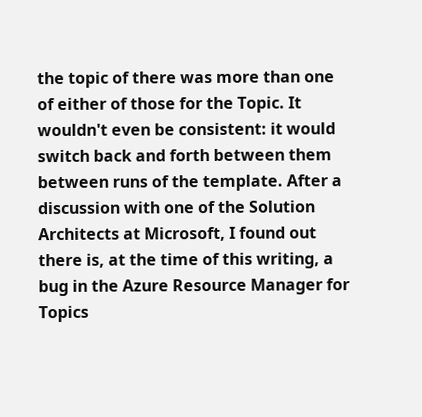the topic of there was more than one of either of those for the Topic. It wouldn't even be consistent: it would switch back and forth between them between runs of the template. After a discussion with one of the Solution Architects at Microsoft, I found out there is, at the time of this writing, a bug in the Azure Resource Manager for Topics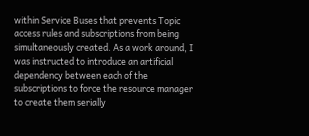within Service Buses that prevents Topic access rules and subscriptions from being simultaneously created. As a work around, I was instructed to introduce an artificial dependency between each of the subscriptions to force the resource manager to create them serially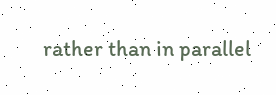rather than in parallel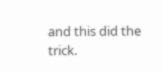and this did the trick.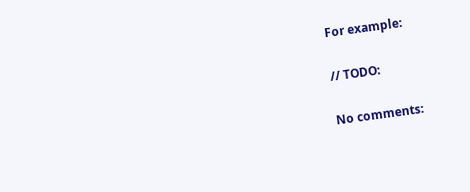For example:

// TODO:

No comments: